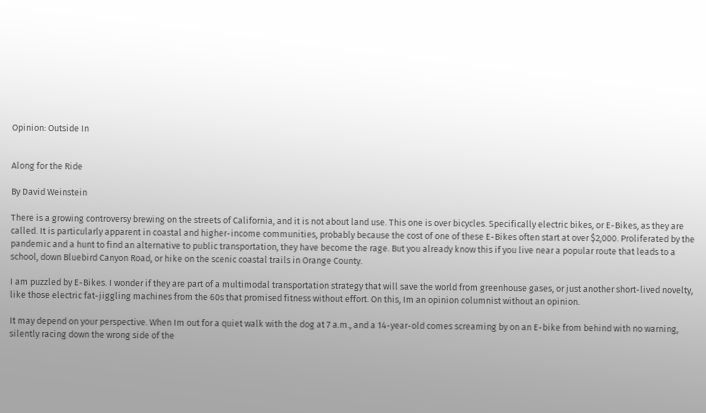Opinion: Outside In


Along for the Ride

By David Weinstein

There is a growing controversy brewing on the streets of California, and it is not about land use. This one is over bicycles. Specifically electric bikes, or E-Bikes, as they are called. It is particularly apparent in coastal and higher-income communities, probably because the cost of one of these E-Bikes often start at over $2,000. Proliferated by the pandemic and a hunt to find an alternative to public transportation, they have become the rage. But you already know this if you live near a popular route that leads to a school, down Bluebird Canyon Road, or hike on the scenic coastal trails in Orange County.

I am puzzled by E-Bikes. I wonder if they are part of a multimodal transportation strategy that will save the world from greenhouse gases, or just another short-lived novelty, like those electric fat-jiggling machines from the 60s that promised fitness without effort. On this, Im an opinion columnist without an opinion.

It may depend on your perspective. When Im out for a quiet walk with the dog at 7 a.m., and a 14-year-old comes screaming by on an E-bike from behind with no warning, silently racing down the wrong side of the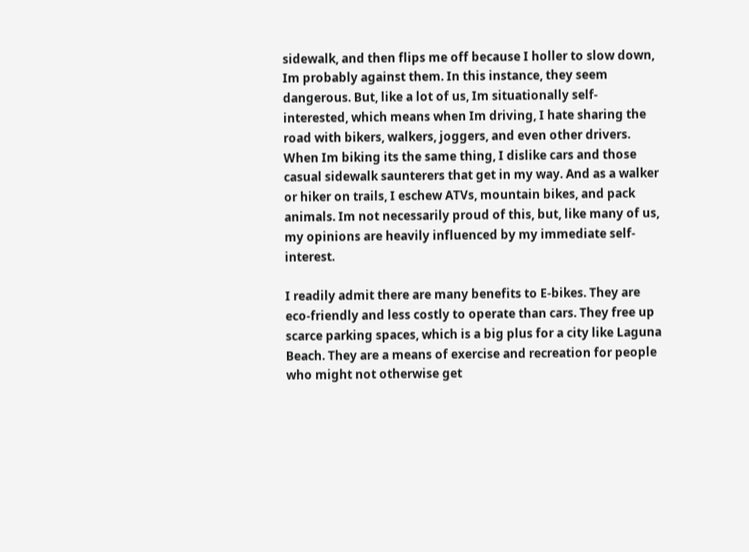sidewalk, and then flips me off because I holler to slow down, Im probably against them. In this instance, they seem dangerous. But, like a lot of us, Im situationally self-interested, which means when Im driving, I hate sharing the road with bikers, walkers, joggers, and even other drivers. When Im biking its the same thing, I dislike cars and those casual sidewalk saunterers that get in my way. And as a walker or hiker on trails, I eschew ATVs, mountain bikes, and pack animals. Im not necessarily proud of this, but, like many of us, my opinions are heavily influenced by my immediate self-interest.

I readily admit there are many benefits to E-bikes. They are eco-friendly and less costly to operate than cars. They free up scarce parking spaces, which is a big plus for a city like Laguna Beach. They are a means of exercise and recreation for people who might not otherwise get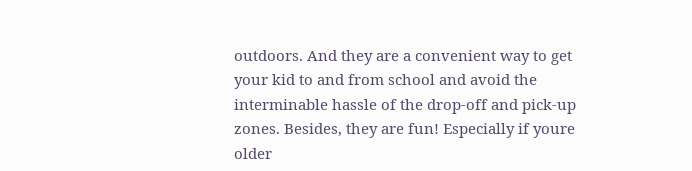outdoors. And they are a convenient way to get your kid to and from school and avoid the interminable hassle of the drop-off and pick-up zones. Besides, they are fun! Especially if youre older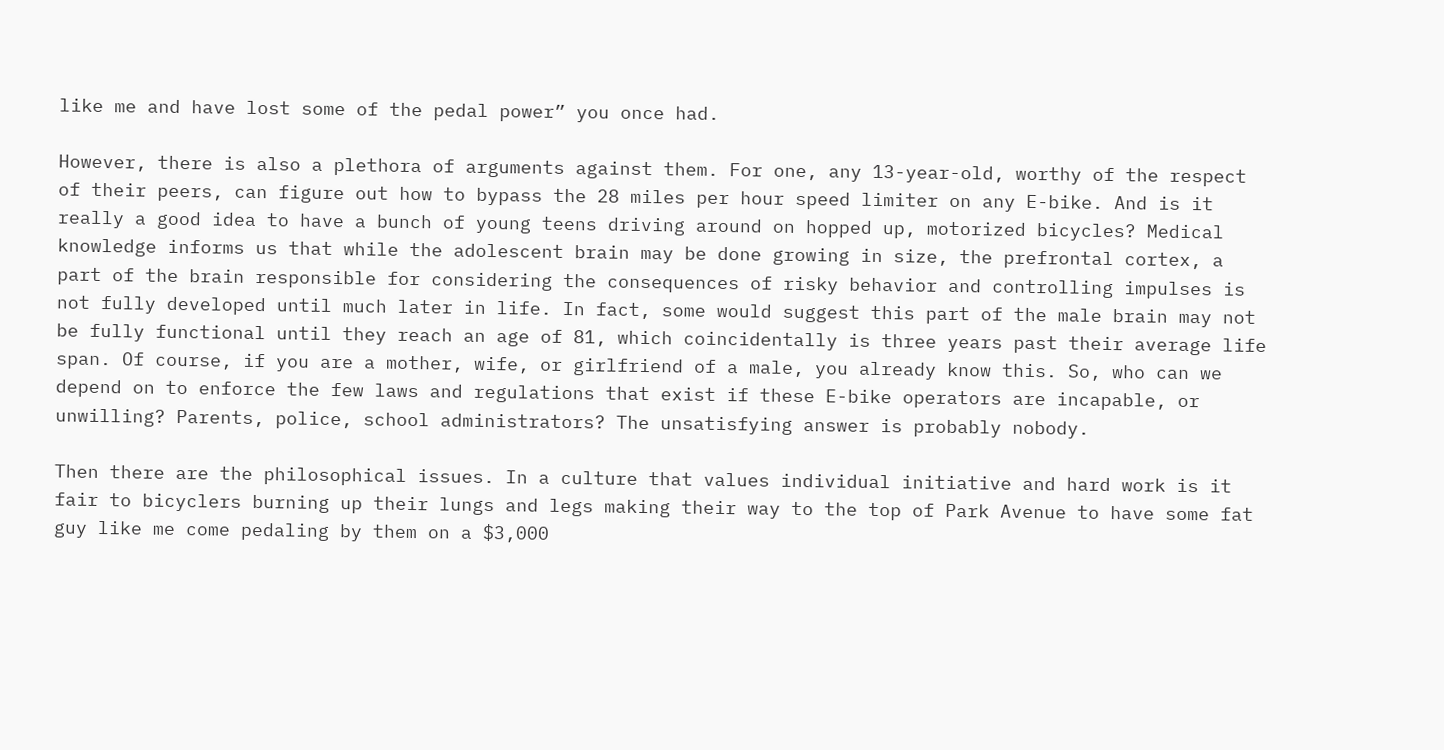like me and have lost some of the pedal power” you once had.

However, there is also a plethora of arguments against them. For one, any 13-year-old, worthy of the respect of their peers, can figure out how to bypass the 28 miles per hour speed limiter on any E-bike. And is it really a good idea to have a bunch of young teens driving around on hopped up, motorized bicycles? Medical knowledge informs us that while the adolescent brain may be done growing in size, the prefrontal cortex, a part of the brain responsible for considering the consequences of risky behavior and controlling impulses is not fully developed until much later in life. In fact, some would suggest this part of the male brain may not be fully functional until they reach an age of 81, which coincidentally is three years past their average life span. Of course, if you are a mother, wife, or girlfriend of a male, you already know this. So, who can we depend on to enforce the few laws and regulations that exist if these E-bike operators are incapable, or unwilling? Parents, police, school administrators? The unsatisfying answer is probably nobody.

Then there are the philosophical issues. In a culture that values individual initiative and hard work is it fair to bicyclers burning up their lungs and legs making their way to the top of Park Avenue to have some fat guy like me come pedaling by them on a $3,000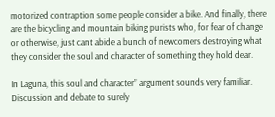motorized contraption some people consider a bike. And finally, there are the bicycling and mountain biking purists who, for fear of change or otherwise, just cant abide a bunch of newcomers destroying what they consider the soul and character of something they hold dear.

In Laguna, this soul and character” argument sounds very familiar. Discussion and debate to surely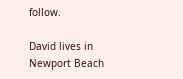follow.

David lives in Newport Beach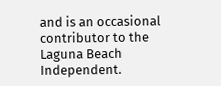and is an occasional contributor to the Laguna Beach Independent.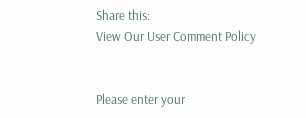Share this:
View Our User Comment Policy


Please enter your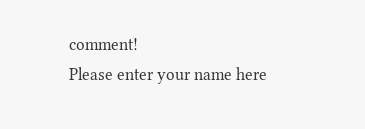comment!
Please enter your name here